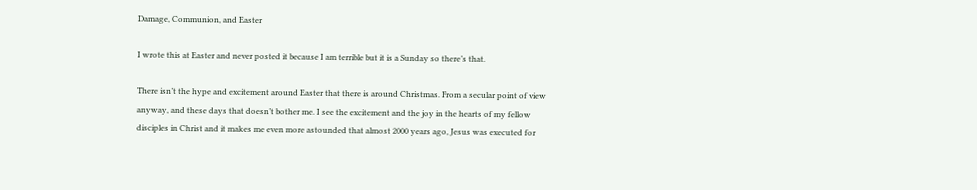Damage, Communion, and Easter

I wrote this at Easter and never posted it because I am terrible but it is a Sunday so there’s that.

There isn’t the hype and excitement around Easter that there is around Christmas. From a secular point of view anyway, and these days that doesn’t bother me. I see the excitement and the joy in the hearts of my fellow disciples in Christ and it makes me even more astounded that almost 2000 years ago, Jesus was executed for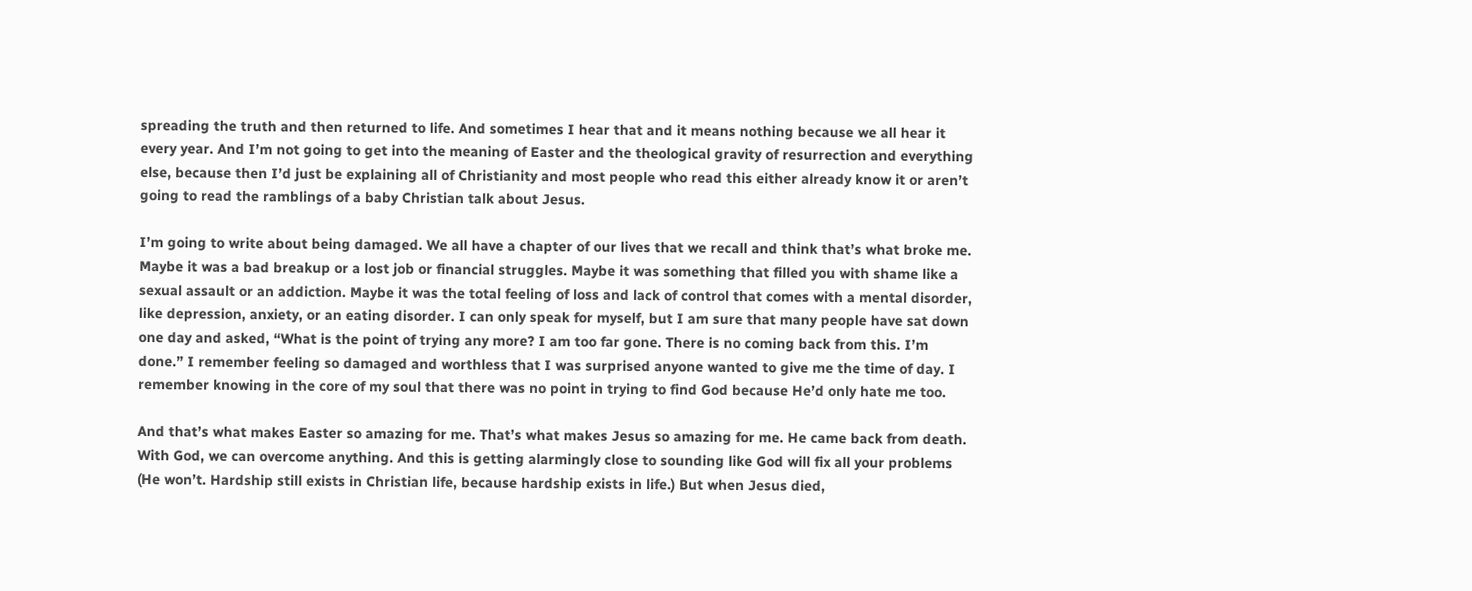spreading the truth and then returned to life. And sometimes I hear that and it means nothing because we all hear it every year. And I’m not going to get into the meaning of Easter and the theological gravity of resurrection and everything else, because then I’d just be explaining all of Christianity and most people who read this either already know it or aren’t going to read the ramblings of a baby Christian talk about Jesus.

I’m going to write about being damaged. We all have a chapter of our lives that we recall and think that’s what broke me. Maybe it was a bad breakup or a lost job or financial struggles. Maybe it was something that filled you with shame like a sexual assault or an addiction. Maybe it was the total feeling of loss and lack of control that comes with a mental disorder, like depression, anxiety, or an eating disorder. I can only speak for myself, but I am sure that many people have sat down one day and asked, “What is the point of trying any more? I am too far gone. There is no coming back from this. I’m done.” I remember feeling so damaged and worthless that I was surprised anyone wanted to give me the time of day. I remember knowing in the core of my soul that there was no point in trying to find God because He’d only hate me too.

And that’s what makes Easter so amazing for me. That’s what makes Jesus so amazing for me. He came back from death. With God, we can overcome anything. And this is getting alarmingly close to sounding like God will fix all your problems (He won’t. Hardship still exists in Christian life, because hardship exists in life.) But when Jesus died,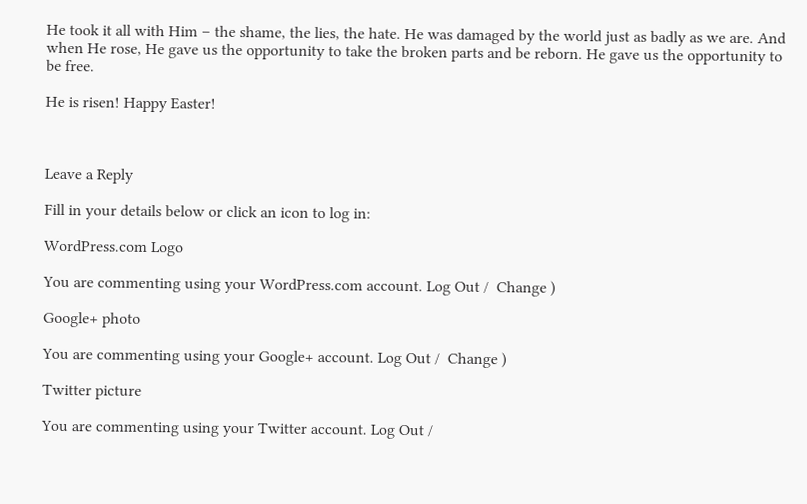He took it all with Him – the shame, the lies, the hate. He was damaged by the world just as badly as we are. And when He rose, He gave us the opportunity to take the broken parts and be reborn. He gave us the opportunity to be free.

He is risen! Happy Easter!



Leave a Reply

Fill in your details below or click an icon to log in:

WordPress.com Logo

You are commenting using your WordPress.com account. Log Out /  Change )

Google+ photo

You are commenting using your Google+ account. Log Out /  Change )

Twitter picture

You are commenting using your Twitter account. Log Out /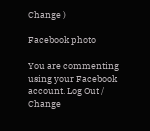Change )

Facebook photo

You are commenting using your Facebook account. Log Out /  Change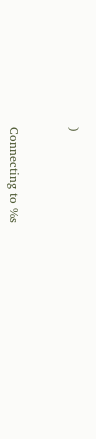)


Connecting to %s